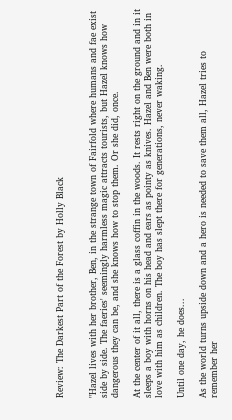Review: The Darkest Part of the Forest by Holly Black


"Hazel lives with her brother, Ben, in the strange town of Fairfold where humans and fae exist side by side. The faeries' seemingly harmless magic attracts tourists, but Hazel knows how dangerous they can be, and she knows how to stop them. Or she did, once.

At the center of it all, there is a glass coffin in the woods. It rests right on the ground and in it sleeps a boy with horns on his head and ears as pointy as knives. Hazel and Ben were both in love with him as children. The boy has slept there for generations, never waking.

Until one day, he does...

As the world turns upside down and a hero is needed to save them all, Hazel tries to remember her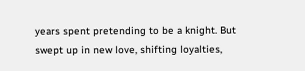years spent pretending to be a knight. But swept up in new love, shifting loyalties,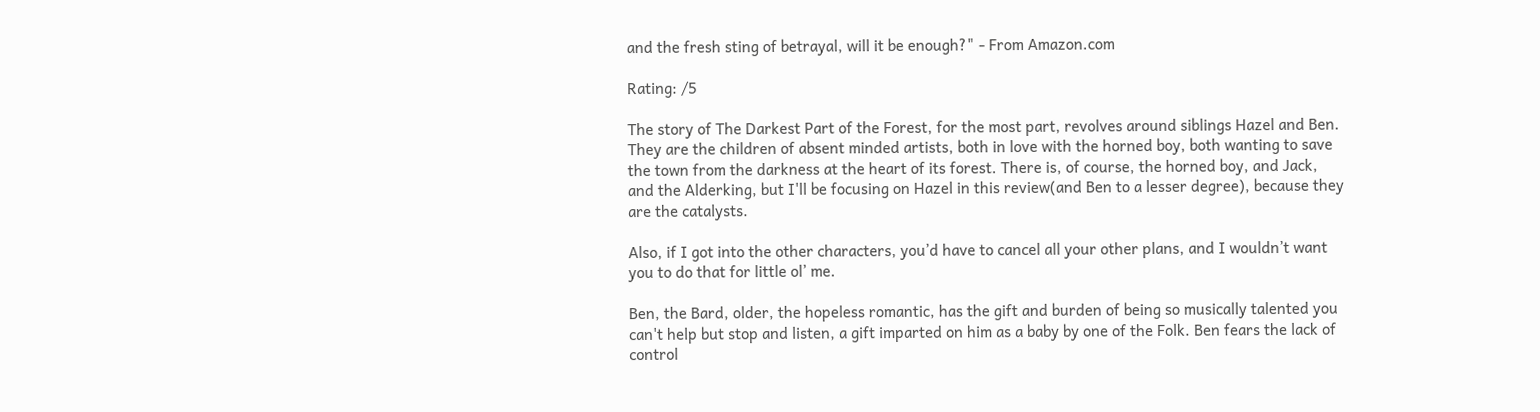and the fresh sting of betrayal, will it be enough?" - From Amazon.com

Rating: /5

The story of The Darkest Part of the Forest, for the most part, revolves around siblings Hazel and Ben. They are the children of absent minded artists, both in love with the horned boy, both wanting to save the town from the darkness at the heart of its forest. There is, of course, the horned boy, and Jack, and the Alderking, but I'll be focusing on Hazel in this review(and Ben to a lesser degree), because they are the catalysts.

Also, if I got into the other characters, you’d have to cancel all your other plans, and I wouldn’t want you to do that for little ol’ me.

Ben, the Bard, older, the hopeless romantic, has the gift and burden of being so musically talented you can't help but stop and listen, a gift imparted on him as a baby by one of the Folk. Ben fears the lack of control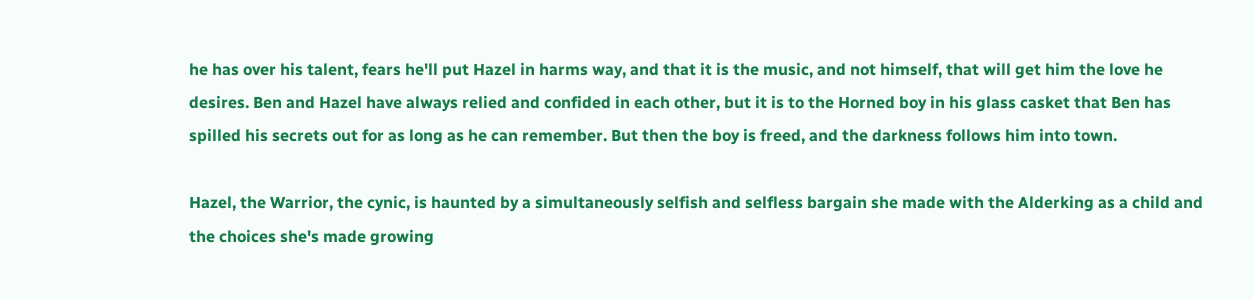he has over his talent, fears he'll put Hazel in harms way, and that it is the music, and not himself, that will get him the love he desires. Ben and Hazel have always relied and confided in each other, but it is to the Horned boy in his glass casket that Ben has spilled his secrets out for as long as he can remember. But then the boy is freed, and the darkness follows him into town.

Hazel, the Warrior, the cynic, is haunted by a simultaneously selfish and selfless bargain she made with the Alderking as a child and the choices she's made growing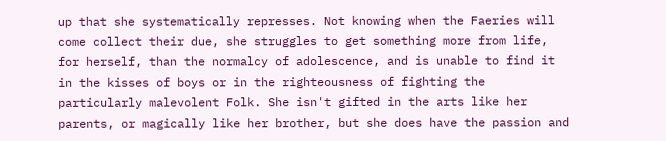up that she systematically represses. Not knowing when the Faeries will come collect their due, she struggles to get something more from life, for herself, than the normalcy of adolescence, and is unable to find it in the kisses of boys or in the righteousness of fighting the particularly malevolent Folk. She isn't gifted in the arts like her parents, or magically like her brother, but she does have the passion and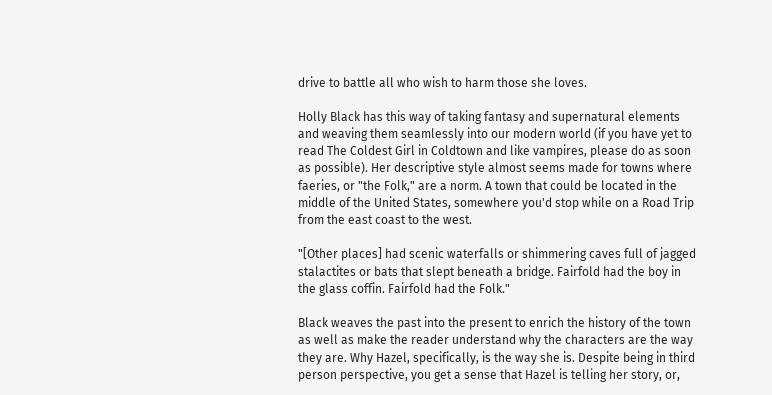drive to battle all who wish to harm those she loves.

Holly Black has this way of taking fantasy and supernatural elements and weaving them seamlessly into our modern world (if you have yet to read The Coldest Girl in Coldtown and like vampires, please do as soon as possible). Her descriptive style almost seems made for towns where faeries, or "the Folk," are a norm. A town that could be located in the middle of the United States, somewhere you'd stop while on a Road Trip from the east coast to the west.

"[Other places] had scenic waterfalls or shimmering caves full of jagged stalactites or bats that slept beneath a bridge. Fairfold had the boy in the glass coffin. Fairfold had the Folk."

Black weaves the past into the present to enrich the history of the town as well as make the reader understand why the characters are the way they are. Why Hazel, specifically, is the way she is. Despite being in third person perspective, you get a sense that Hazel is telling her story, or,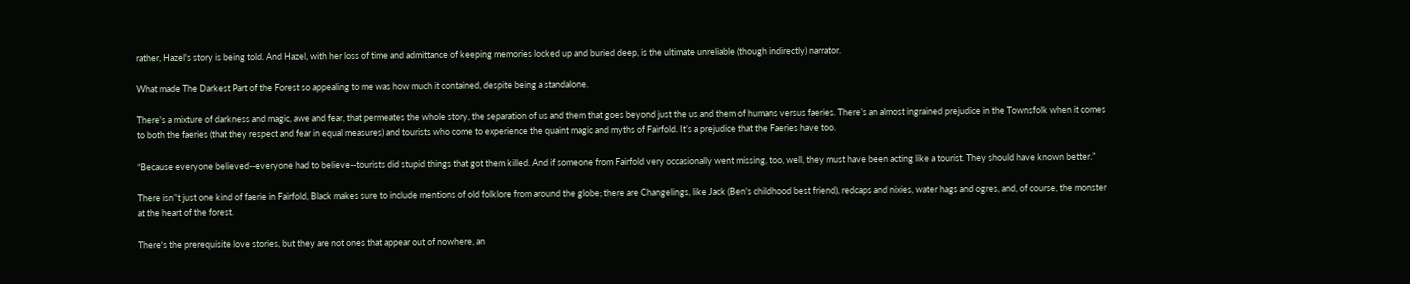rather, Hazel's story is being told. And Hazel, with her loss of time and admittance of keeping memories locked up and buried deep, is the ultimate unreliable (though indirectly) narrator.

What made The Darkest Part of the Forest so appealing to me was how much it contained, despite being a standalone.

There's a mixture of darkness and magic, awe and fear, that permeates the whole story, the separation of us and them that goes beyond just the us and them of humans versus faeries. There’s an almost ingrained prejudice in the Townsfolk when it comes to both the faeries (that they respect and fear in equal measures) and tourists who come to experience the quaint magic and myths of Fairfold. It’s a prejudice that the Faeries have too.

“Because everyone believed--everyone had to believe--tourists did stupid things that got them killed. And if someone from Fairfold very occasionally went missing, too, well, they must have been acting like a tourist. They should have known better.”

There isn’'t just one kind of faerie in Fairfold, Black makes sure to include mentions of old folklore from around the globe; there are Changelings, like Jack (Ben's childhood best friend), redcaps and nixies, water hags and ogres, and, of course, the monster at the heart of the forest.

There's the prerequisite love stories, but they are not ones that appear out of nowhere, an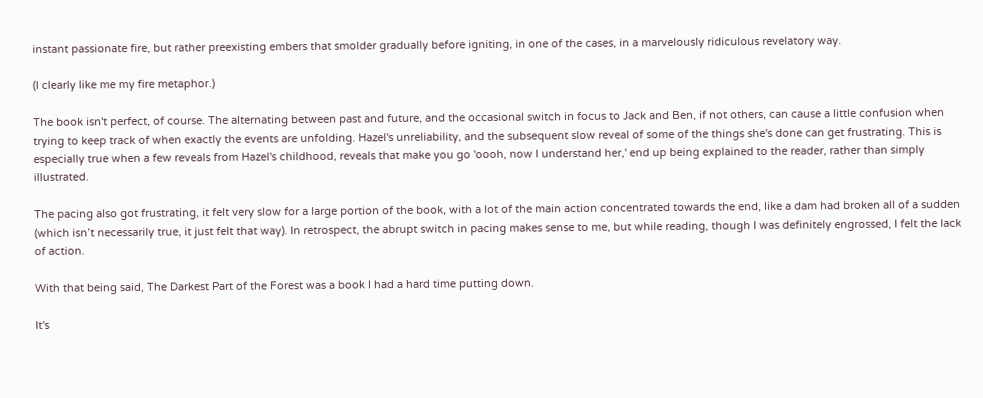instant passionate fire, but rather preexisting embers that smolder gradually before igniting, in one of the cases, in a marvelously ridiculous revelatory way.

(I clearly like me my fire metaphor.)

The book isn't perfect, of course. The alternating between past and future, and the occasional switch in focus to Jack and Ben, if not others, can cause a little confusion when trying to keep track of when exactly the events are unfolding. Hazel's unreliability, and the subsequent slow reveal of some of the things she's done can get frustrating. This is especially true when a few reveals from Hazel's childhood, reveals that make you go 'oooh, now I understand her,' end up being explained to the reader, rather than simply illustrated.

The pacing also got frustrating, it felt very slow for a large portion of the book, with a lot of the main action concentrated towards the end, like a dam had broken all of a sudden (which isn’t necessarily true, it just felt that way). In retrospect, the abrupt switch in pacing makes sense to me, but while reading, though I was definitely engrossed, I felt the lack of action.

With that being said, The Darkest Part of the Forest was a book I had a hard time putting down.

It's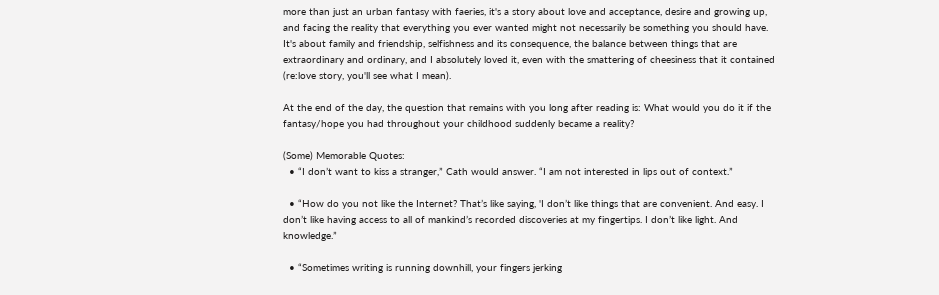more than just an urban fantasy with faeries, it's a story about love and acceptance, desire and growing up, and facing the reality that everything you ever wanted might not necessarily be something you should have. It's about family and friendship, selfishness and its consequence, the balance between things that are extraordinary and ordinary, and I absolutely loved it, even with the smattering of cheesiness that it contained (re:love story, you'll see what I mean).

At the end of the day, the question that remains with you long after reading is: What would you do it if the fantasy/hope you had throughout your childhood suddenly became a reality?

(Some) Memorable Quotes:
  • “I don’t want to kiss a stranger,” Cath would answer. “I am not interested in lips out of context.”

  • “How do you not like the Internet? That’s like saying, 'I don’t like things that are convenient. And easy. I don’t like having access to all of mankind’s recorded discoveries at my fingertips. I don’t like light. And knowledge.”

  • “Sometimes writing is running downhill, your fingers jerking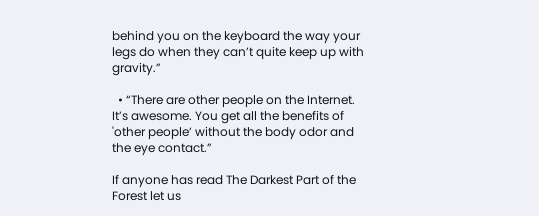behind you on the keyboard the way your legs do when they can’t quite keep up with gravity.”

  • “There are other people on the Internet. It’s awesome. You get all the benefits of 'other people’ without the body odor and the eye contact.”

If anyone has read The Darkest Part of the Forest let us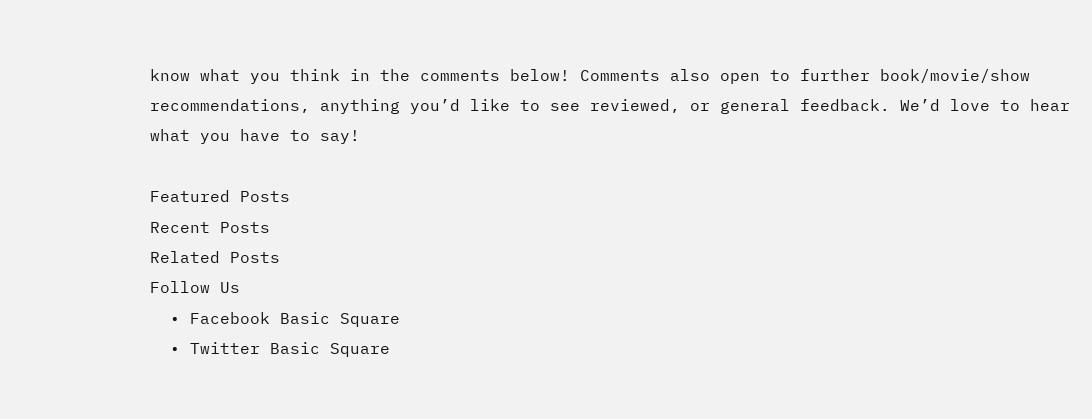know what you think in the comments below! Comments also open to further book/movie/show recommendations, anything you’d like to see reviewed, or general feedback. We’d love to hear what you have to say!

Featured Posts
Recent Posts
Related Posts
Follow Us
  • Facebook Basic Square
  • Twitter Basic Square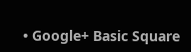• Google+ Basic Square